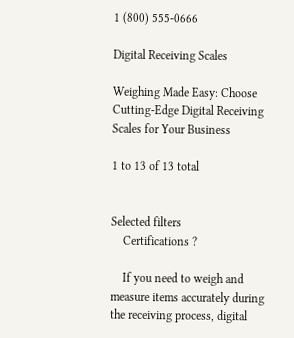1 (800) 555-0666

Digital Receiving Scales

Weighing Made Easy: Choose Cutting-Edge Digital Receiving Scales for Your Business

1 to 13 of 13 total


Selected filters
    Certifications ?

    If you need to weigh and measure items accurately during the receiving process, digital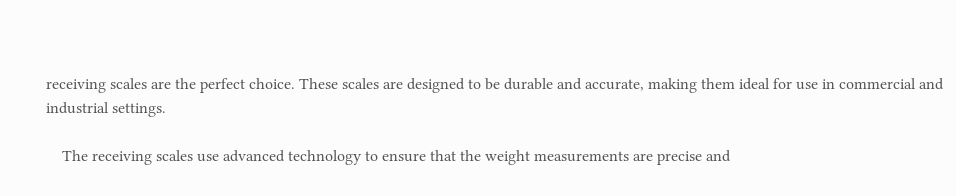receiving scales are the perfect choice. These scales are designed to be durable and accurate, making them ideal for use in commercial and industrial settings.

    The receiving scales use advanced technology to ensure that the weight measurements are precise and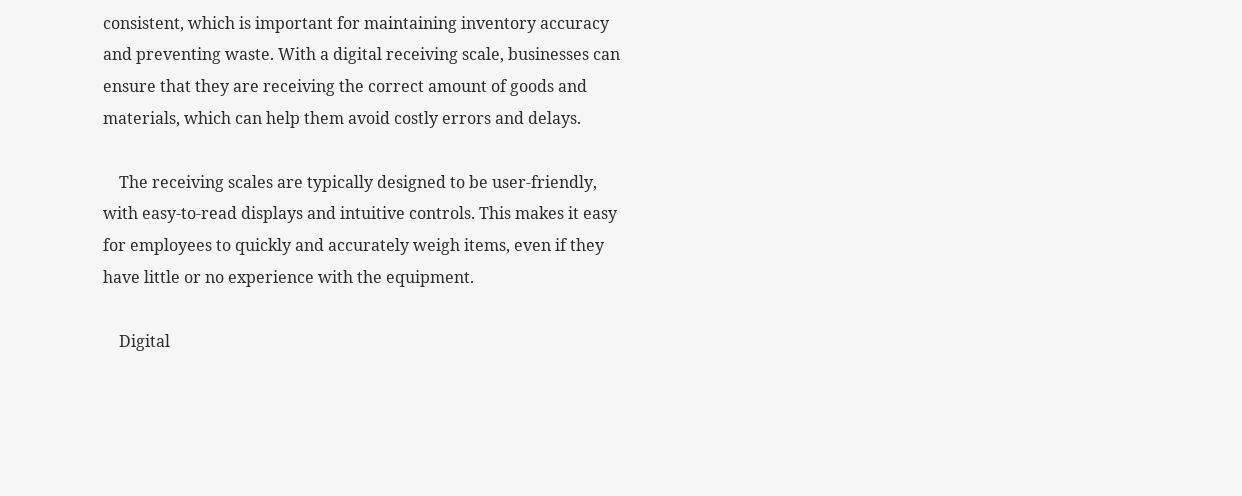consistent, which is important for maintaining inventory accuracy and preventing waste. With a digital receiving scale, businesses can ensure that they are receiving the correct amount of goods and materials, which can help them avoid costly errors and delays.

    The receiving scales are typically designed to be user-friendly, with easy-to-read displays and intuitive controls. This makes it easy for employees to quickly and accurately weigh items, even if they have little or no experience with the equipment.

    Digital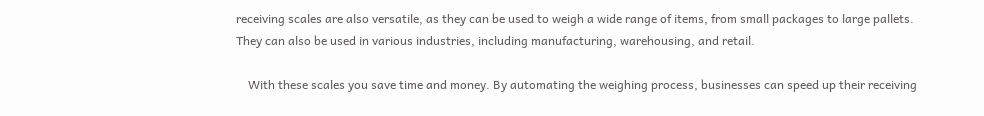receiving scales are also versatile, as they can be used to weigh a wide range of items, from small packages to large pallets. They can also be used in various industries, including manufacturing, warehousing, and retail.

    With these scales you save time and money. By automating the weighing process, businesses can speed up their receiving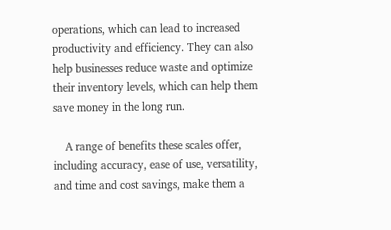operations, which can lead to increased productivity and efficiency. They can also help businesses reduce waste and optimize their inventory levels, which can help them save money in the long run.

    A range of benefits these scales offer, including accuracy, ease of use, versatility, and time and cost savings, make them a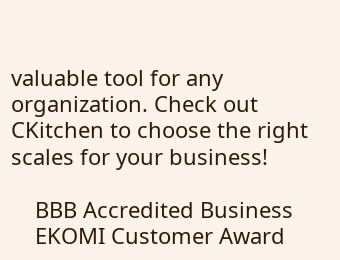valuable tool for any organization. Check out CKitchen to choose the right scales for your business!

    BBB Accredited Business
    EKOMI Customer Award